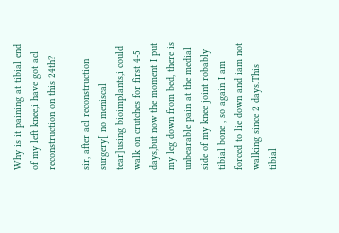Why is it paining at tibial end of my left knee,i have got acl reconstruction on this 24th?

sir, after acl reconstruction surgery[ no meniscal tear]using bioimplants,i could walk on crutches for first 4-5 days,but now the moment I put my leg down from bed, there is unbearable pain at the medial side of my knee joint robably tibial bone , so again I am forced to lie down and iam not walking since 2 days.This tibial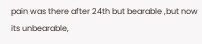pain was there after 24th but bearable ,but now its unbearable,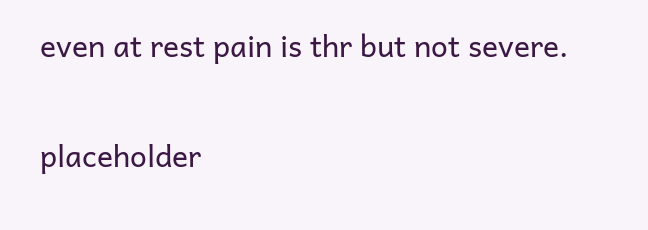even at rest pain is thr but not severe.

placeholder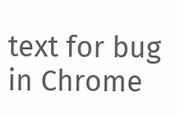text for bug in Chrome